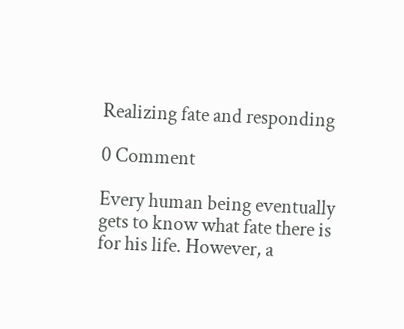Realizing fate and responding

0 Comment

Every human being eventually gets to know what fate there is for his life. However, a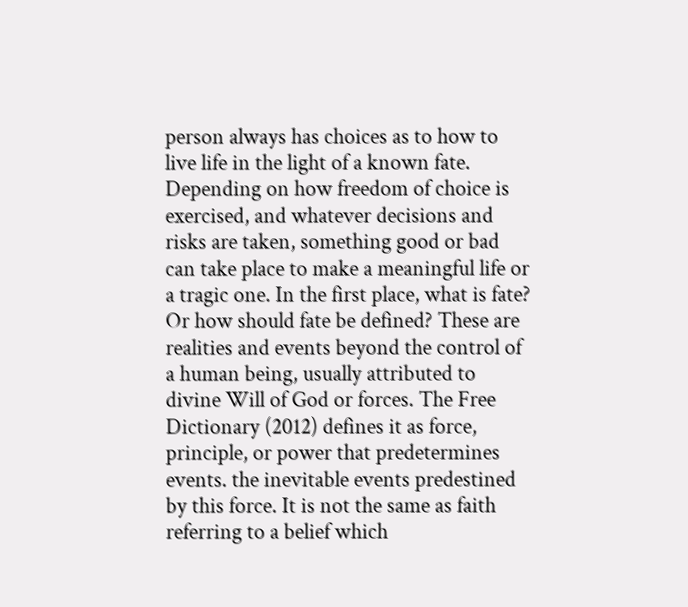person always has choices as to how to live life in the light of a known fate. Depending on how freedom of choice is exercised, and whatever decisions and risks are taken, something good or bad can take place to make a meaningful life or a tragic one. In the first place, what is fate? Or how should fate be defined? These are realities and events beyond the control of a human being, usually attributed to divine Will of God or forces. The Free Dictionary (2012) defines it as force, principle, or power that predetermines events. the inevitable events predestined by this force. It is not the same as faith referring to a belief which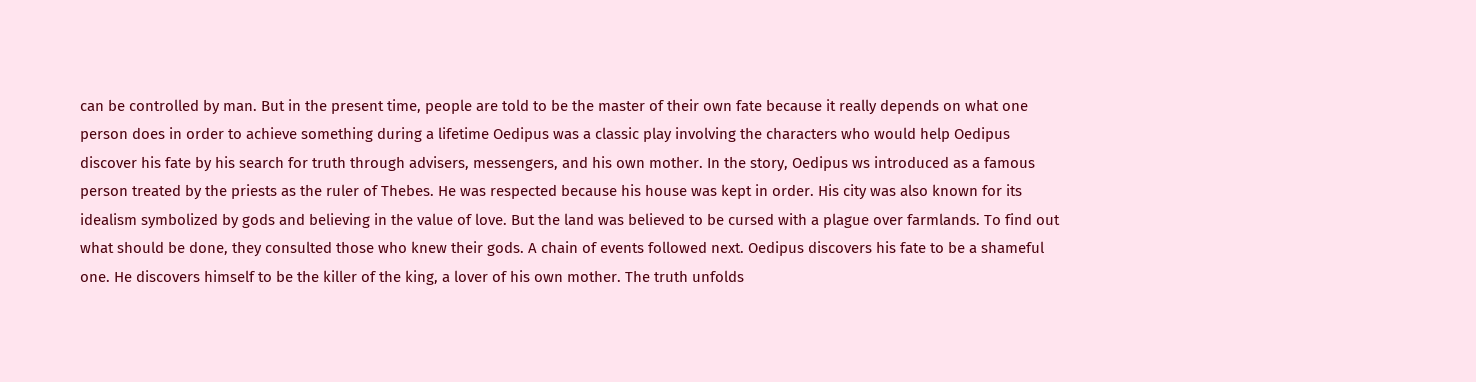can be controlled by man. But in the present time, people are told to be the master of their own fate because it really depends on what one person does in order to achieve something during a lifetime Oedipus was a classic play involving the characters who would help Oedipus discover his fate by his search for truth through advisers, messengers, and his own mother. In the story, Oedipus ws introduced as a famous person treated by the priests as the ruler of Thebes. He was respected because his house was kept in order. His city was also known for its idealism symbolized by gods and believing in the value of love. But the land was believed to be cursed with a plague over farmlands. To find out what should be done, they consulted those who knew their gods. A chain of events followed next. Oedipus discovers his fate to be a shameful one. He discovers himself to be the killer of the king, a lover of his own mother. The truth unfolds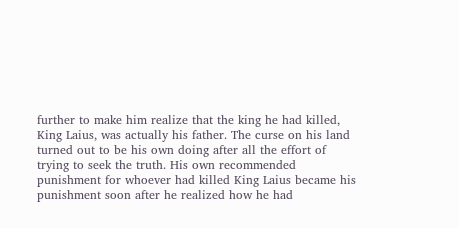further to make him realize that the king he had killed, King Laius, was actually his father. The curse on his land turned out to be his own doing after all the effort of trying to seek the truth. His own recommended punishment for whoever had killed King Laius became his punishment soon after he realized how he had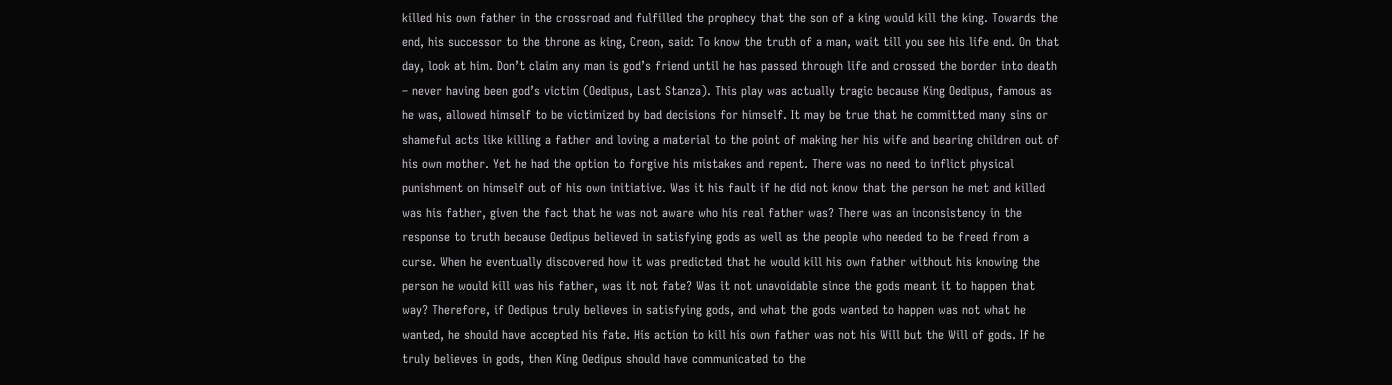killed his own father in the crossroad and fulfilled the prophecy that the son of a king would kill the king. Towards the end, his successor to the throne as king, Creon, said: To know the truth of a man, wait till you see his life end. On that day, look at him. Don’t claim any man is god’s friend until he has passed through life and crossed the border into death – never having been god’s victim (Oedipus, Last Stanza). This play was actually tragic because King Oedipus, famous as he was, allowed himself to be victimized by bad decisions for himself. It may be true that he committed many sins or shameful acts like killing a father and loving a material to the point of making her his wife and bearing children out of his own mother. Yet he had the option to forgive his mistakes and repent. There was no need to inflict physical punishment on himself out of his own initiative. Was it his fault if he did not know that the person he met and killed was his father, given the fact that he was not aware who his real father was? There was an inconsistency in the response to truth because Oedipus believed in satisfying gods as well as the people who needed to be freed from a curse. When he eventually discovered how it was predicted that he would kill his own father without his knowing the person he would kill was his father, was it not fate? Was it not unavoidable since the gods meant it to happen that way? Therefore, if Oedipus truly believes in satisfying gods, and what the gods wanted to happen was not what he wanted, he should have accepted his fate. His action to kill his own father was not his Will but the Will of gods. If he truly believes in gods, then King Oedipus should have communicated to the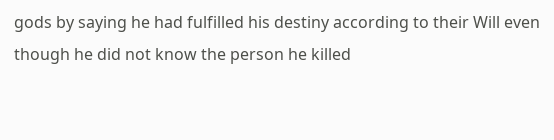gods by saying he had fulfilled his destiny according to their Will even though he did not know the person he killed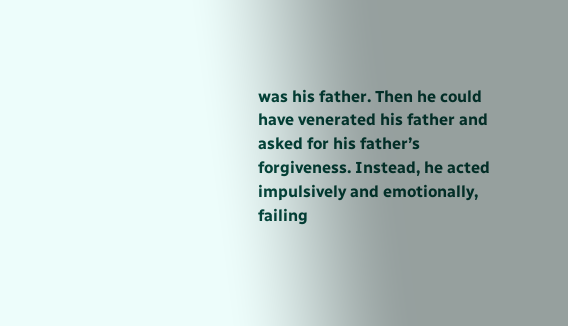was his father. Then he could have venerated his father and asked for his father’s forgiveness. Instead, he acted impulsively and emotionally, failing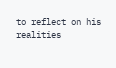to reflect on his realities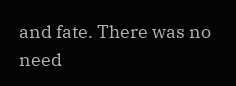and fate. There was no need